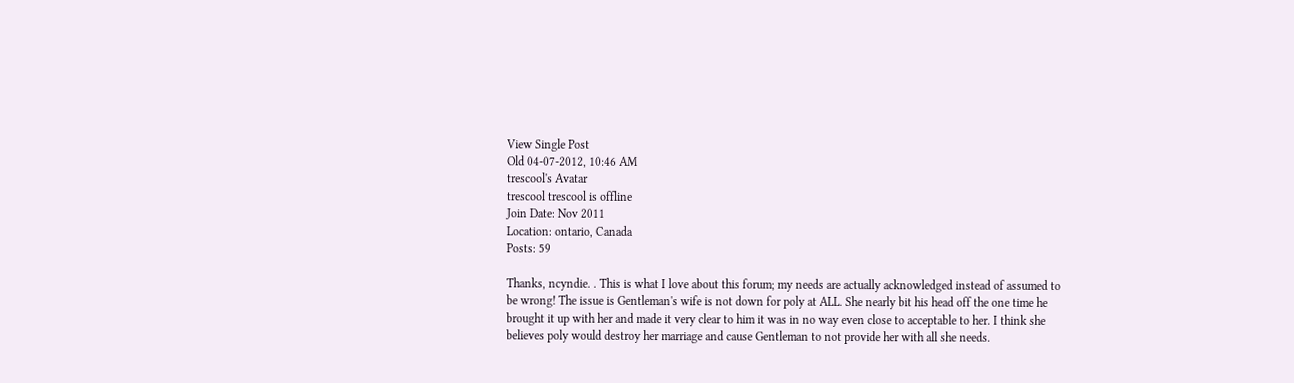View Single Post
Old 04-07-2012, 10:46 AM
trescool's Avatar
trescool trescool is offline
Join Date: Nov 2011
Location: ontario, Canada
Posts: 59

Thanks, ncyndie. . This is what I love about this forum; my needs are actually acknowledged instead of assumed to be wrong! The issue is Gentleman's wife is not down for poly at ALL. She nearly bit his head off the one time he brought it up with her and made it very clear to him it was in no way even close to acceptable to her. I think she believes poly would destroy her marriage and cause Gentleman to not provide her with all she needs.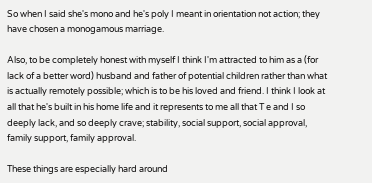So when I said she's mono and he's poly I meant in orientation not action; they have chosen a monogamous marriage.

Also, to be completely honest with myself I think I'm attracted to him as a (for lack of a better word) husband and father of potential children rather than what is actually remotely possible; which is to be his loved and friend. I think I look at all that he's built in his home life and it represents to me all that T e and I so deeply lack, and so deeply crave; stability, social support, social approval, family support, family approval.

These things are especially hard around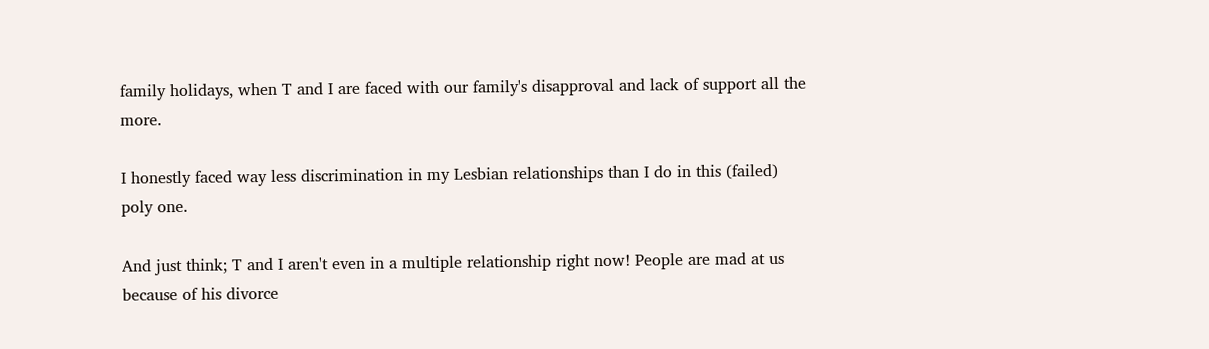family holidays, when T and I are faced with our family's disapproval and lack of support all the more.

I honestly faced way less discrimination in my Lesbian relationships than I do in this (failed) poly one.

And just think; T and I aren't even in a multiple relationship right now! People are mad at us because of his divorce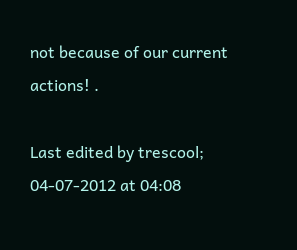not because of our current actions! .

Last edited by trescool; 04-07-2012 at 04:08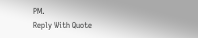PM.
Reply With Quote